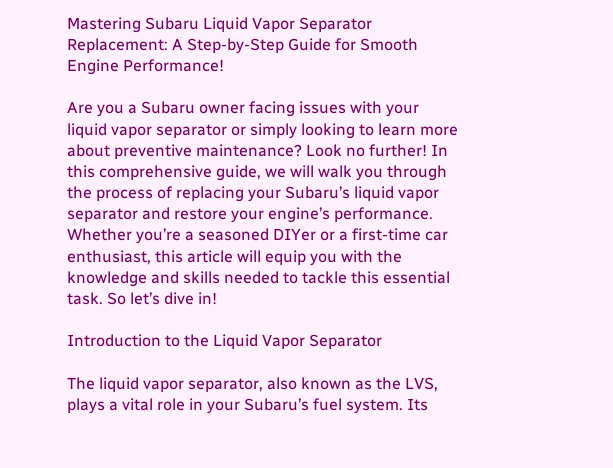Mastering Subaru Liquid Vapor Separator Replacement: A Step-by-Step Guide for Smooth Engine Performance!

Are you a Subaru owner facing issues with your liquid vapor separator or simply looking to learn more about preventive maintenance? Look no further! In this comprehensive guide, we will walk you through the process of replacing your Subaru’s liquid vapor separator and restore your engine’s performance. Whether you’re a seasoned DIYer or a first-time car enthusiast, this article will equip you with the knowledge and skills needed to tackle this essential task. So let’s dive in!

Introduction to the Liquid Vapor Separator

The liquid vapor separator, also known as the LVS, plays a vital role in your Subaru’s fuel system. Its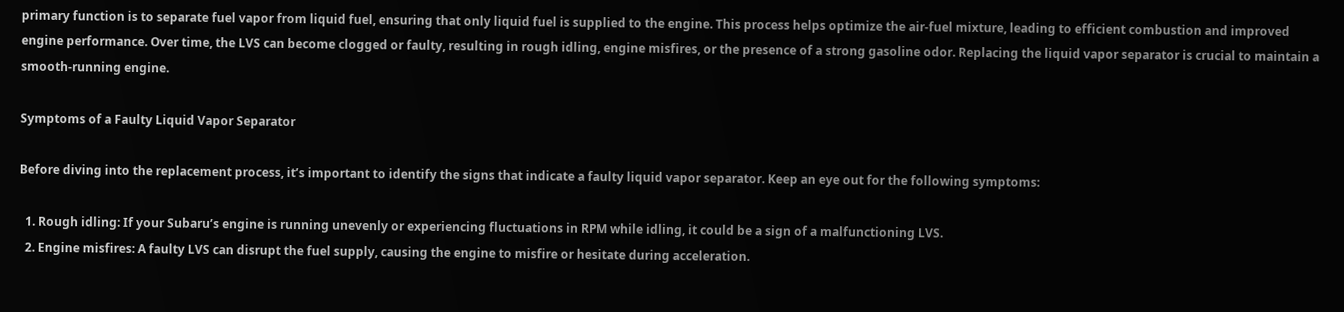primary function is to separate fuel vapor from liquid fuel, ensuring that only liquid fuel is supplied to the engine. This process helps optimize the air-fuel mixture, leading to efficient combustion and improved engine performance. Over time, the LVS can become clogged or faulty, resulting in rough idling, engine misfires, or the presence of a strong gasoline odor. Replacing the liquid vapor separator is crucial to maintain a smooth-running engine.

Symptoms of a Faulty Liquid Vapor Separator

Before diving into the replacement process, it’s important to identify the signs that indicate a faulty liquid vapor separator. Keep an eye out for the following symptoms:

  1. Rough idling: If your Subaru’s engine is running unevenly or experiencing fluctuations in RPM while idling, it could be a sign of a malfunctioning LVS.
  2. Engine misfires: A faulty LVS can disrupt the fuel supply, causing the engine to misfire or hesitate during acceleration.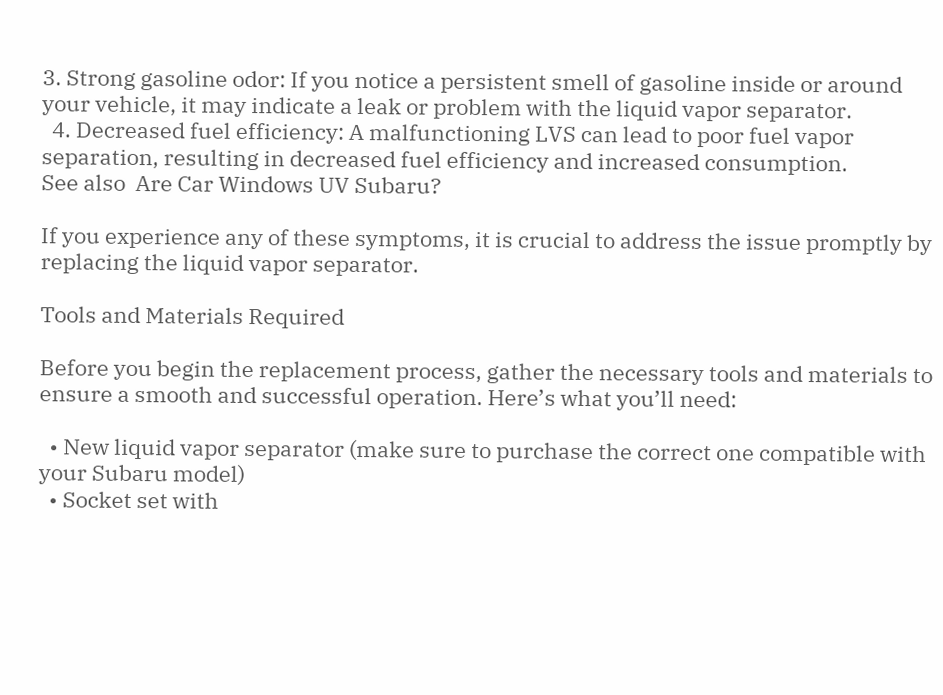3. Strong gasoline odor: If you notice a persistent smell of gasoline inside or around your vehicle, it may indicate a leak or problem with the liquid vapor separator.
  4. Decreased fuel efficiency: A malfunctioning LVS can lead to poor fuel vapor separation, resulting in decreased fuel efficiency and increased consumption.
See also  Are Car Windows UV Subaru?

If you experience any of these symptoms, it is crucial to address the issue promptly by replacing the liquid vapor separator.

Tools and Materials Required

Before you begin the replacement process, gather the necessary tools and materials to ensure a smooth and successful operation. Here’s what you’ll need:

  • New liquid vapor separator (make sure to purchase the correct one compatible with your Subaru model)
  • Socket set with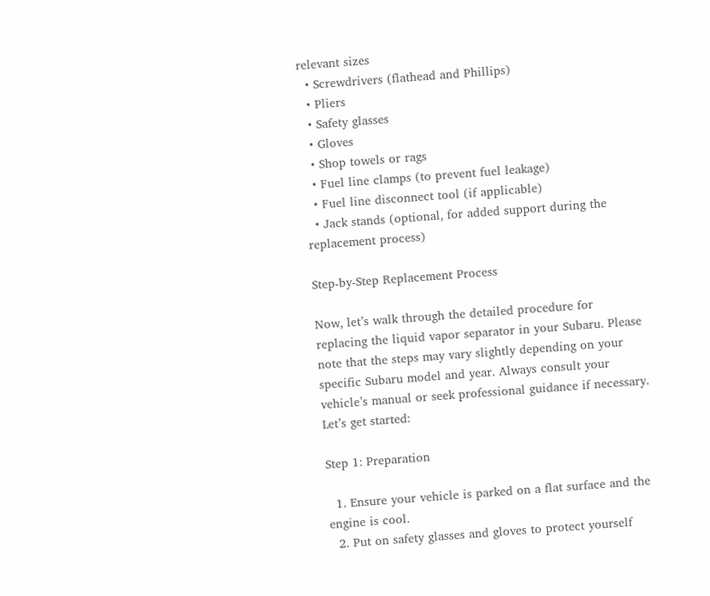relevant sizes
  • Screwdrivers (flathead and Phillips)
  • Pliers
  • Safety glasses
  • Gloves
  • Shop towels or rags
  • Fuel line clamps (to prevent fuel leakage)
  • Fuel line disconnect tool (if applicable)
  • Jack stands (optional, for added support during the replacement process)

Step-by-Step Replacement Process

Now, let’s walk through the detailed procedure for replacing the liquid vapor separator in your Subaru. Please note that the steps may vary slightly depending on your specific Subaru model and year. Always consult your vehicle’s manual or seek professional guidance if necessary. Let’s get started:

Step 1: Preparation

  1. Ensure your vehicle is parked on a flat surface and the engine is cool.
  2. Put on safety glasses and gloves to protect yourself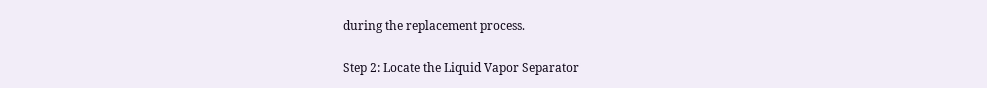during the replacement process.

Step 2: Locate the Liquid Vapor Separator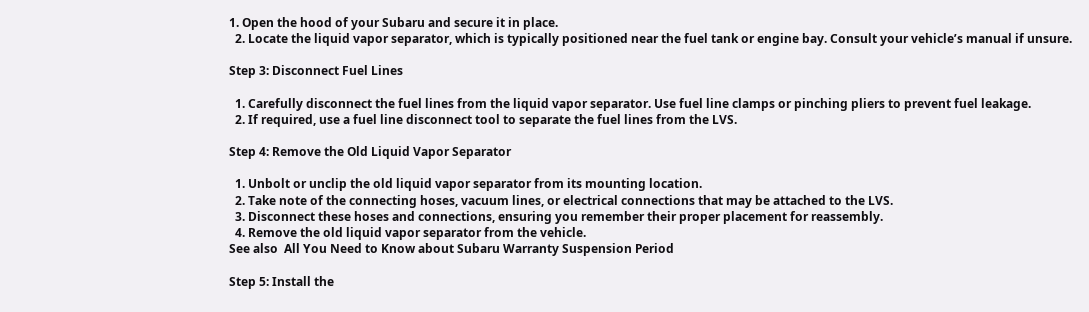1. Open the hood of your Subaru and secure it in place.
  2. Locate the liquid vapor separator, which is typically positioned near the fuel tank or engine bay. Consult your vehicle’s manual if unsure.

Step 3: Disconnect Fuel Lines

  1. Carefully disconnect the fuel lines from the liquid vapor separator. Use fuel line clamps or pinching pliers to prevent fuel leakage.
  2. If required, use a fuel line disconnect tool to separate the fuel lines from the LVS.

Step 4: Remove the Old Liquid Vapor Separator

  1. Unbolt or unclip the old liquid vapor separator from its mounting location.
  2. Take note of the connecting hoses, vacuum lines, or electrical connections that may be attached to the LVS.
  3. Disconnect these hoses and connections, ensuring you remember their proper placement for reassembly.
  4. Remove the old liquid vapor separator from the vehicle.
See also  All You Need to Know about Subaru Warranty Suspension Period

Step 5: Install the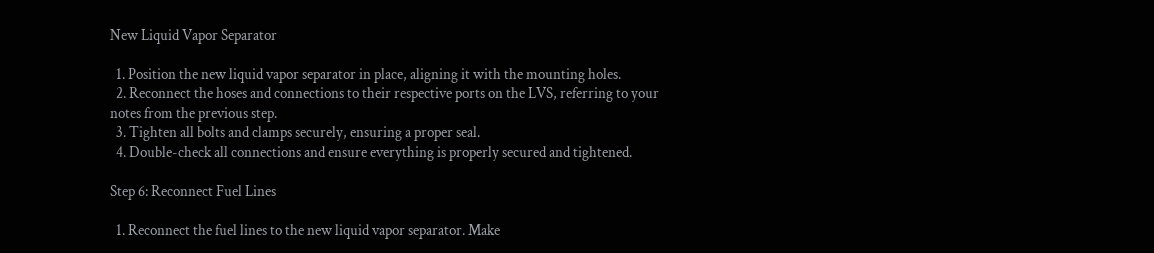New Liquid Vapor Separator

  1. Position the new liquid vapor separator in place, aligning it with the mounting holes.
  2. Reconnect the hoses and connections to their respective ports on the LVS, referring to your notes from the previous step.
  3. Tighten all bolts and clamps securely, ensuring a proper seal.
  4. Double-check all connections and ensure everything is properly secured and tightened.

Step 6: Reconnect Fuel Lines

  1. Reconnect the fuel lines to the new liquid vapor separator. Make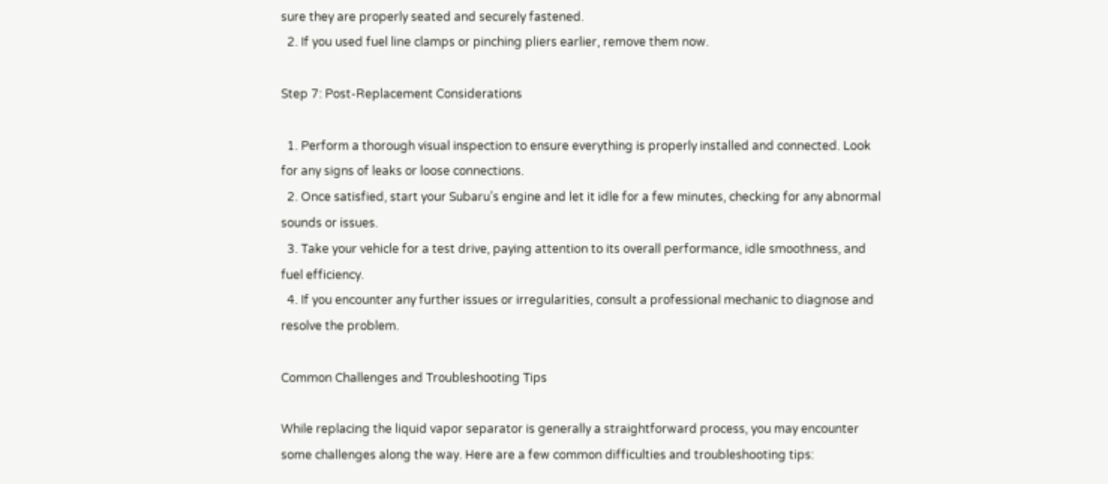sure they are properly seated and securely fastened.
  2. If you used fuel line clamps or pinching pliers earlier, remove them now.

Step 7: Post-Replacement Considerations

  1. Perform a thorough visual inspection to ensure everything is properly installed and connected. Look for any signs of leaks or loose connections.
  2. Once satisfied, start your Subaru’s engine and let it idle for a few minutes, checking for any abnormal sounds or issues.
  3. Take your vehicle for a test drive, paying attention to its overall performance, idle smoothness, and fuel efficiency.
  4. If you encounter any further issues or irregularities, consult a professional mechanic to diagnose and resolve the problem.

Common Challenges and Troubleshooting Tips

While replacing the liquid vapor separator is generally a straightforward process, you may encounter some challenges along the way. Here are a few common difficulties and troubleshooting tips: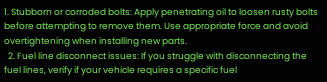1. Stubborn or corroded bolts: Apply penetrating oil to loosen rusty bolts before attempting to remove them. Use appropriate force and avoid overtightening when installing new parts.
  2. Fuel line disconnect issues: If you struggle with disconnecting the fuel lines, verify if your vehicle requires a specific fuel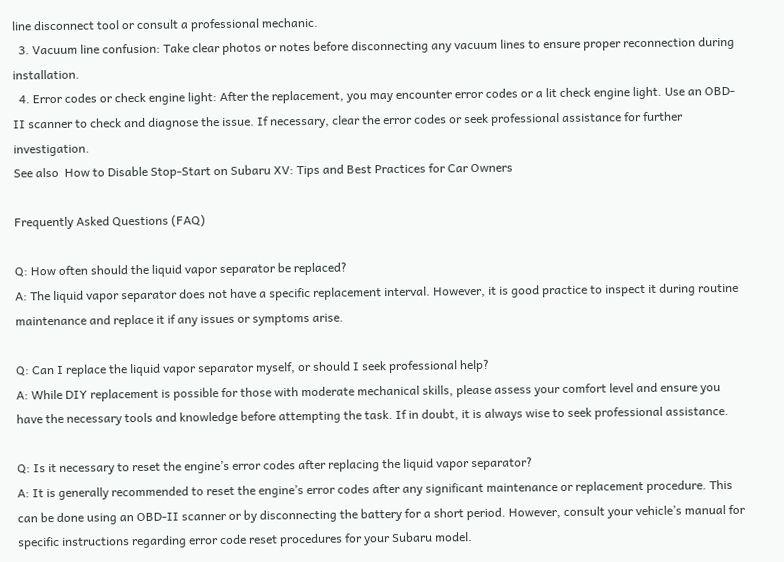line disconnect tool or consult a professional mechanic.
  3. Vacuum line confusion: Take clear photos or notes before disconnecting any vacuum lines to ensure proper reconnection during installation.
  4. Error codes or check engine light: After the replacement, you may encounter error codes or a lit check engine light. Use an OBD-II scanner to check and diagnose the issue. If necessary, clear the error codes or seek professional assistance for further investigation.
See also  How to Disable Stop-Start on Subaru XV: Tips and Best Practices for Car Owners

Frequently Asked Questions (FAQ)

Q: How often should the liquid vapor separator be replaced?
A: The liquid vapor separator does not have a specific replacement interval. However, it is good practice to inspect it during routine maintenance and replace it if any issues or symptoms arise.

Q: Can I replace the liquid vapor separator myself, or should I seek professional help?
A: While DIY replacement is possible for those with moderate mechanical skills, please assess your comfort level and ensure you have the necessary tools and knowledge before attempting the task. If in doubt, it is always wise to seek professional assistance.

Q: Is it necessary to reset the engine’s error codes after replacing the liquid vapor separator?
A: It is generally recommended to reset the engine’s error codes after any significant maintenance or replacement procedure. This can be done using an OBD-II scanner or by disconnecting the battery for a short period. However, consult your vehicle’s manual for specific instructions regarding error code reset procedures for your Subaru model.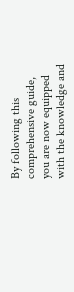By following this comprehensive guide, you are now equipped with the knowledge and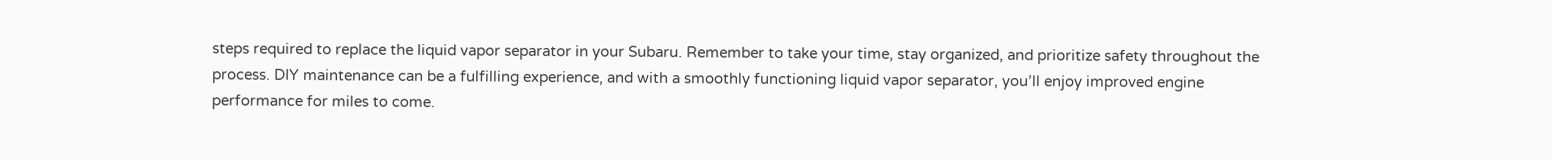steps required to replace the liquid vapor separator in your Subaru. Remember to take your time, stay organized, and prioritize safety throughout the process. DIY maintenance can be a fulfilling experience, and with a smoothly functioning liquid vapor separator, you’ll enjoy improved engine performance for miles to come.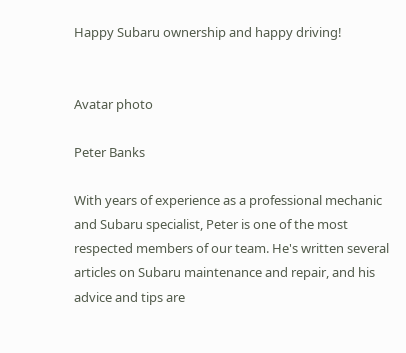Happy Subaru ownership and happy driving!


Avatar photo

Peter Banks

With years of experience as a professional mechanic and Subaru specialist, Peter is one of the most respected members of our team. He's written several articles on Subaru maintenance and repair, and his advice and tips are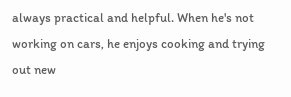always practical and helpful. When he's not working on cars, he enjoys cooking and trying out new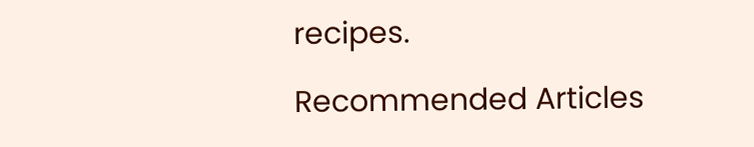recipes.

Recommended Articles